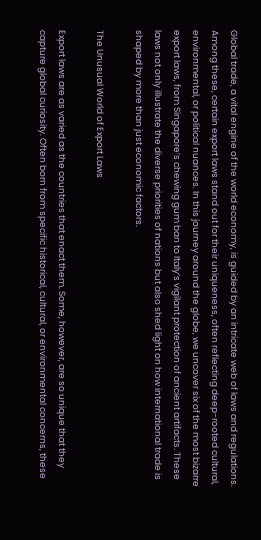Global trade, a vital engine of the world economy, is guided by an intricate web of laws and regulations. Among these, certain export laws stand out for their uniqueness, often reflecting deep-rooted cultural, environmental, or political nuances. In this journey around the globe, we uncover six of the most bizarre export laws, from Singapore’s chewing gum ban to Italy’s vigilant protection of ancient artifacts. These laws not only illustrate the diverse priorities of nations but also shed light on how international trade is shaped by more than just economic factors.

The Unusual World of Export Laws

Export laws are as varied as the countries that enact them. Some, however, are so unique that they capture global curiosity. Often born from specific historical, cultural, or environmental concerns, these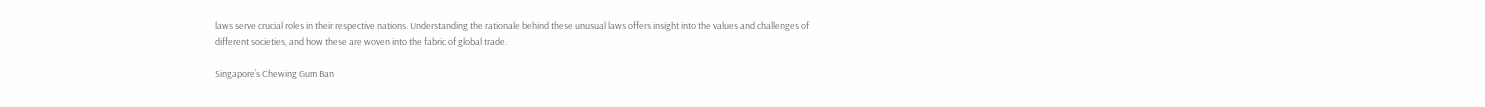laws serve crucial roles in their respective nations. Understanding the rationale behind these unusual laws offers insight into the values and challenges of different societies, and how these are woven into the fabric of global trade.

Singapore’s Chewing Gum Ban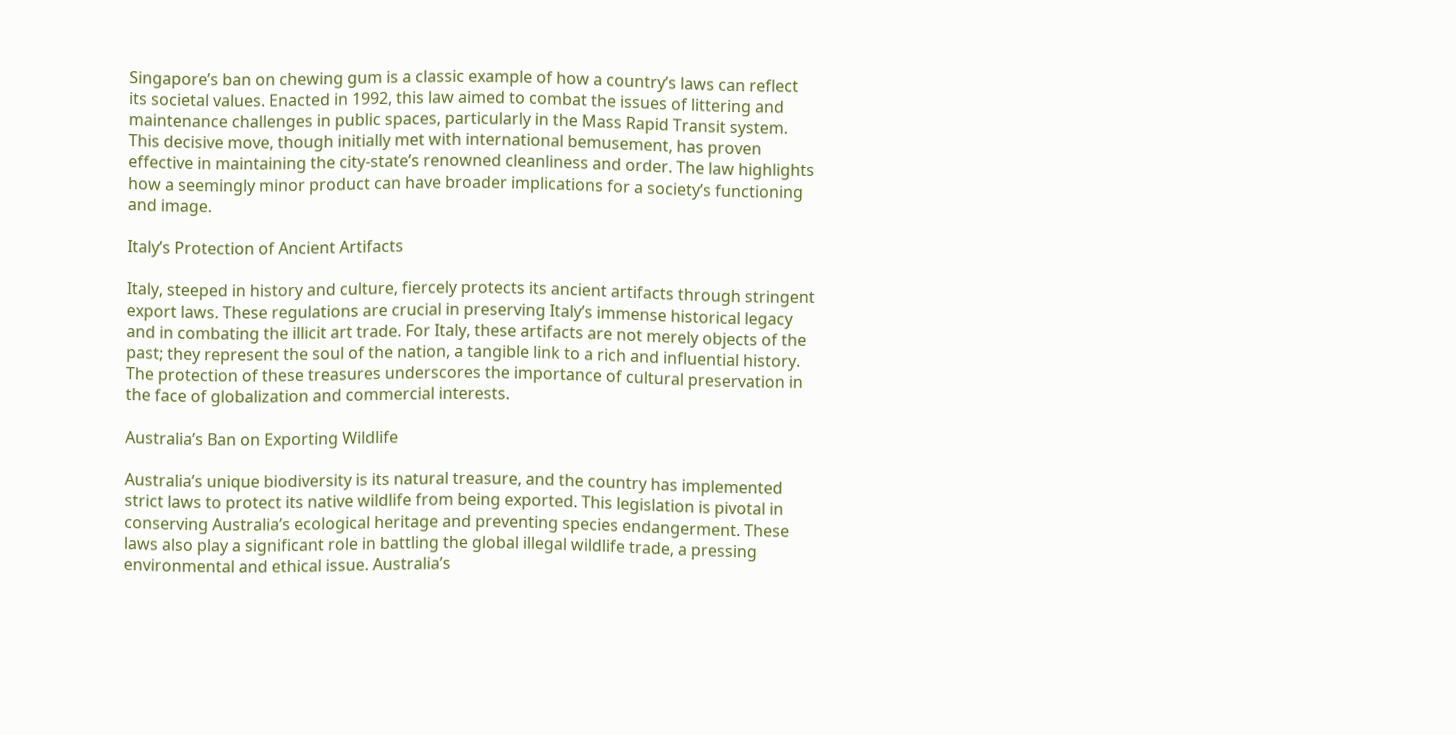Singapore’s ban on chewing gum is a classic example of how a country’s laws can reflect its societal values. Enacted in 1992, this law aimed to combat the issues of littering and maintenance challenges in public spaces, particularly in the Mass Rapid Transit system. This decisive move, though initially met with international bemusement, has proven effective in maintaining the city-state’s renowned cleanliness and order. The law highlights how a seemingly minor product can have broader implications for a society’s functioning and image.

Italy’s Protection of Ancient Artifacts

Italy, steeped in history and culture, fiercely protects its ancient artifacts through stringent export laws. These regulations are crucial in preserving Italy’s immense historical legacy and in combating the illicit art trade. For Italy, these artifacts are not merely objects of the past; they represent the soul of the nation, a tangible link to a rich and influential history. The protection of these treasures underscores the importance of cultural preservation in the face of globalization and commercial interests.

Australia’s Ban on Exporting Wildlife

Australia’s unique biodiversity is its natural treasure, and the country has implemented strict laws to protect its native wildlife from being exported. This legislation is pivotal in conserving Australia’s ecological heritage and preventing species endangerment. These laws also play a significant role in battling the global illegal wildlife trade, a pressing environmental and ethical issue. Australia’s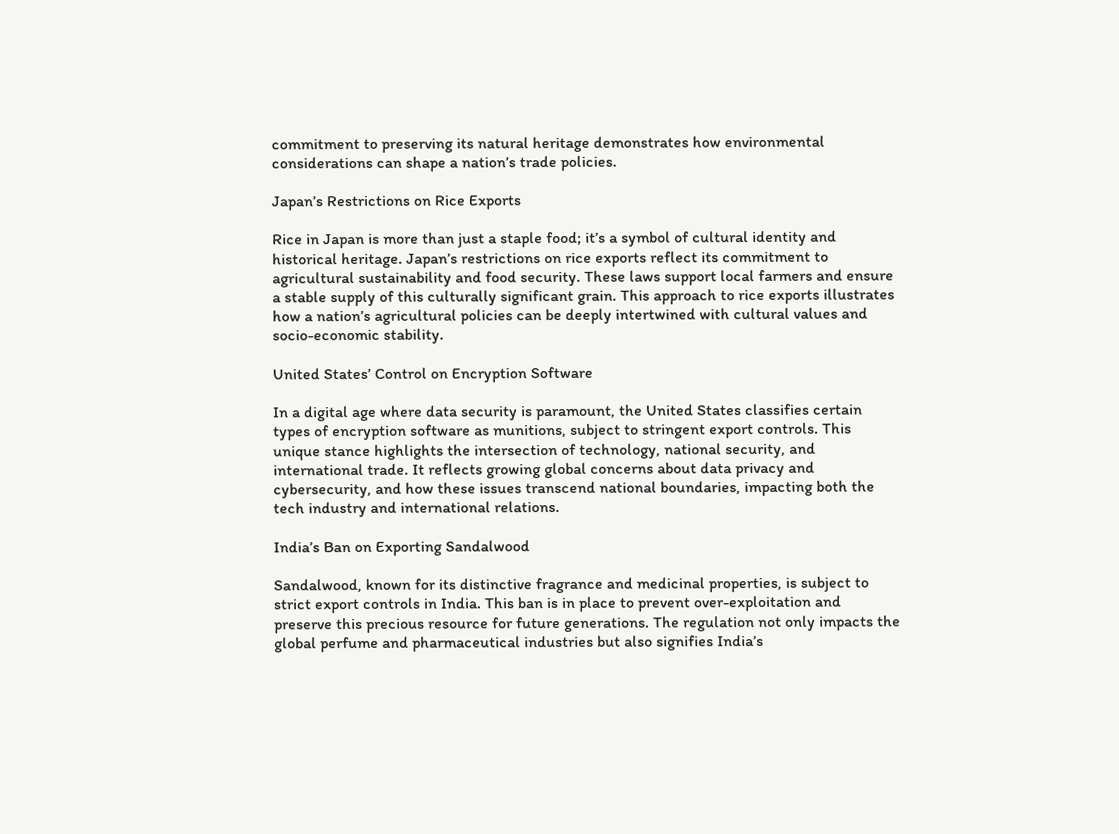commitment to preserving its natural heritage demonstrates how environmental considerations can shape a nation’s trade policies.

Japan’s Restrictions on Rice Exports

Rice in Japan is more than just a staple food; it’s a symbol of cultural identity and historical heritage. Japan’s restrictions on rice exports reflect its commitment to agricultural sustainability and food security. These laws support local farmers and ensure a stable supply of this culturally significant grain. This approach to rice exports illustrates how a nation’s agricultural policies can be deeply intertwined with cultural values and socio-economic stability.

United States’ Control on Encryption Software

In a digital age where data security is paramount, the United States classifies certain types of encryption software as munitions, subject to stringent export controls. This unique stance highlights the intersection of technology, national security, and international trade. It reflects growing global concerns about data privacy and cybersecurity, and how these issues transcend national boundaries, impacting both the tech industry and international relations.

India’s Ban on Exporting Sandalwood

Sandalwood, known for its distinctive fragrance and medicinal properties, is subject to strict export controls in India. This ban is in place to prevent over-exploitation and preserve this precious resource for future generations. The regulation not only impacts the global perfume and pharmaceutical industries but also signifies India’s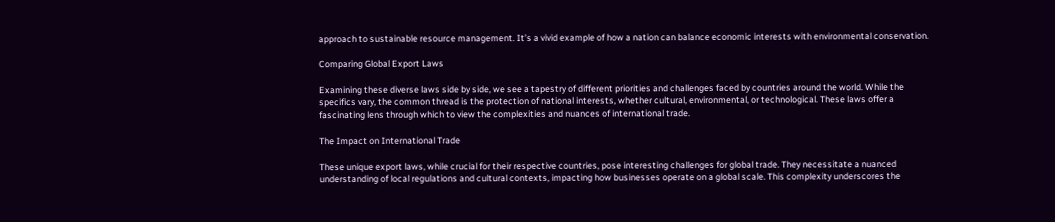approach to sustainable resource management. It’s a vivid example of how a nation can balance economic interests with environmental conservation.

Comparing Global Export Laws

Examining these diverse laws side by side, we see a tapestry of different priorities and challenges faced by countries around the world. While the specifics vary, the common thread is the protection of national interests, whether cultural, environmental, or technological. These laws offer a fascinating lens through which to view the complexities and nuances of international trade.

The Impact on International Trade

These unique export laws, while crucial for their respective countries, pose interesting challenges for global trade. They necessitate a nuanced understanding of local regulations and cultural contexts, impacting how businesses operate on a global scale. This complexity underscores the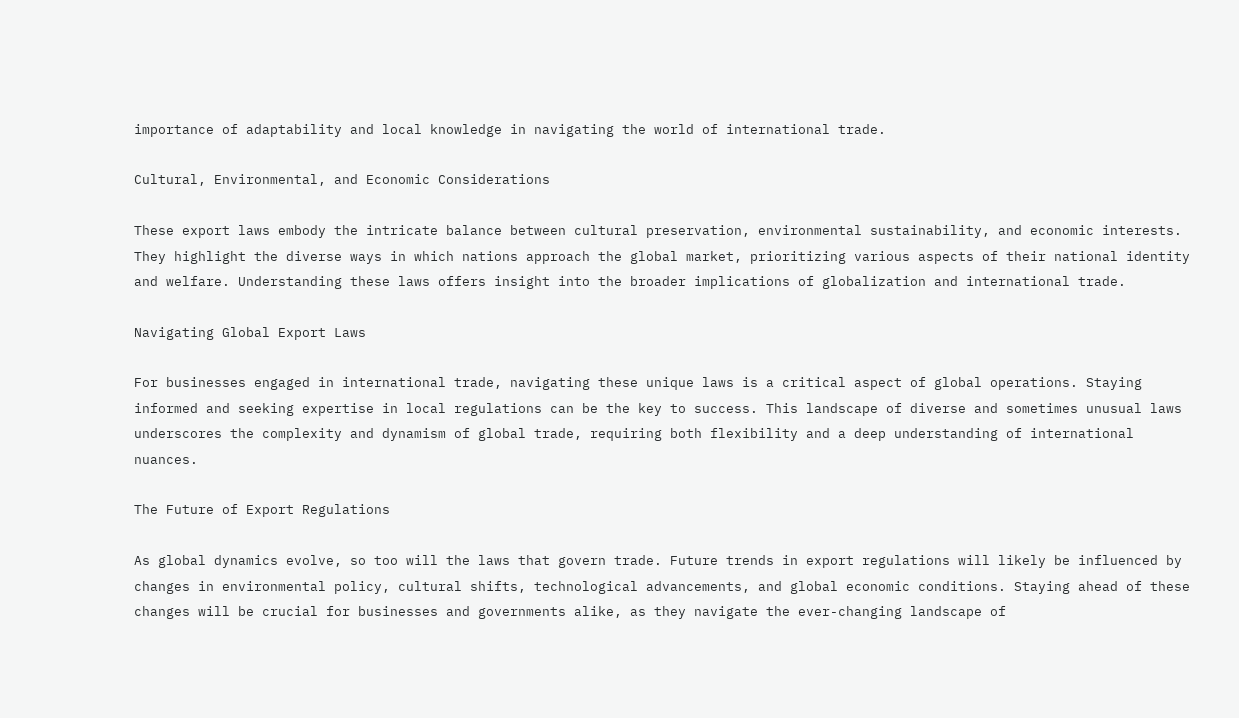importance of adaptability and local knowledge in navigating the world of international trade.

Cultural, Environmental, and Economic Considerations

These export laws embody the intricate balance between cultural preservation, environmental sustainability, and economic interests. They highlight the diverse ways in which nations approach the global market, prioritizing various aspects of their national identity and welfare. Understanding these laws offers insight into the broader implications of globalization and international trade.

Navigating Global Export Laws

For businesses engaged in international trade, navigating these unique laws is a critical aspect of global operations. Staying informed and seeking expertise in local regulations can be the key to success. This landscape of diverse and sometimes unusual laws underscores the complexity and dynamism of global trade, requiring both flexibility and a deep understanding of international nuances.

The Future of Export Regulations

As global dynamics evolve, so too will the laws that govern trade. Future trends in export regulations will likely be influenced by changes in environmental policy, cultural shifts, technological advancements, and global economic conditions. Staying ahead of these changes will be crucial for businesses and governments alike, as they navigate the ever-changing landscape of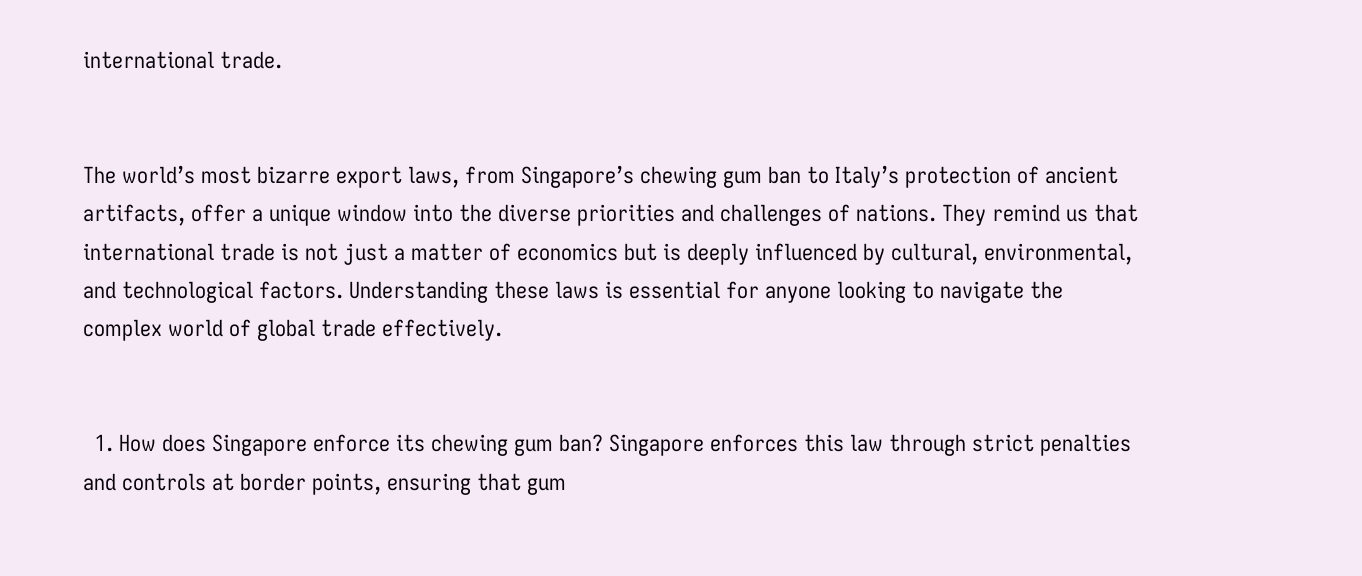international trade.


The world’s most bizarre export laws, from Singapore’s chewing gum ban to Italy’s protection of ancient artifacts, offer a unique window into the diverse priorities and challenges of nations. They remind us that international trade is not just a matter of economics but is deeply influenced by cultural, environmental, and technological factors. Understanding these laws is essential for anyone looking to navigate the complex world of global trade effectively.


  1. How does Singapore enforce its chewing gum ban? Singapore enforces this law through strict penalties and controls at border points, ensuring that gum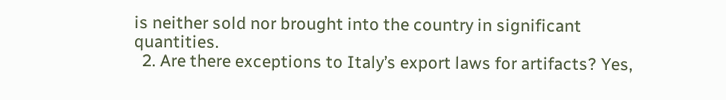is neither sold nor brought into the country in significant quantities.
  2. Are there exceptions to Italy’s export laws for artifacts? Yes,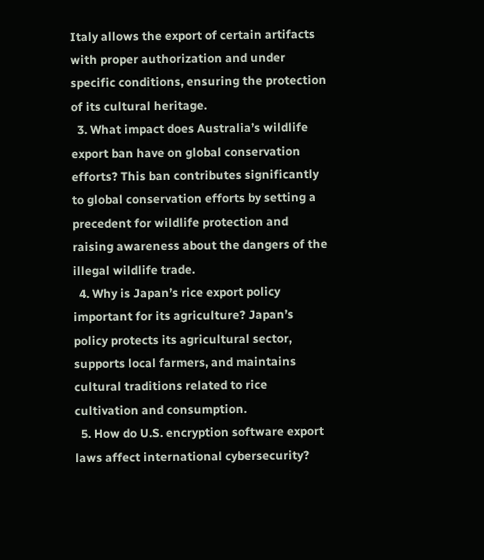Italy allows the export of certain artifacts with proper authorization and under specific conditions, ensuring the protection of its cultural heritage.
  3. What impact does Australia’s wildlife export ban have on global conservation efforts? This ban contributes significantly to global conservation efforts by setting a precedent for wildlife protection and raising awareness about the dangers of the illegal wildlife trade.
  4. Why is Japan’s rice export policy important for its agriculture? Japan’s policy protects its agricultural sector, supports local farmers, and maintains cultural traditions related to rice cultivation and consumption.
  5. How do U.S. encryption software export laws affect international cybersecurity?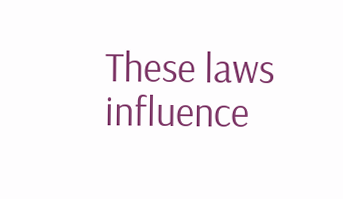These laws influence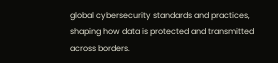global cybersecurity standards and practices, shaping how data is protected and transmitted across borders.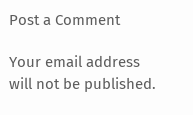Post a Comment

Your email address will not be published.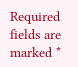Required fields are marked *